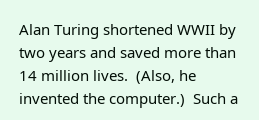Alan Turing shortened WWII by two years and saved more than 14 million lives.  (Also, he invented the computer.)  Such a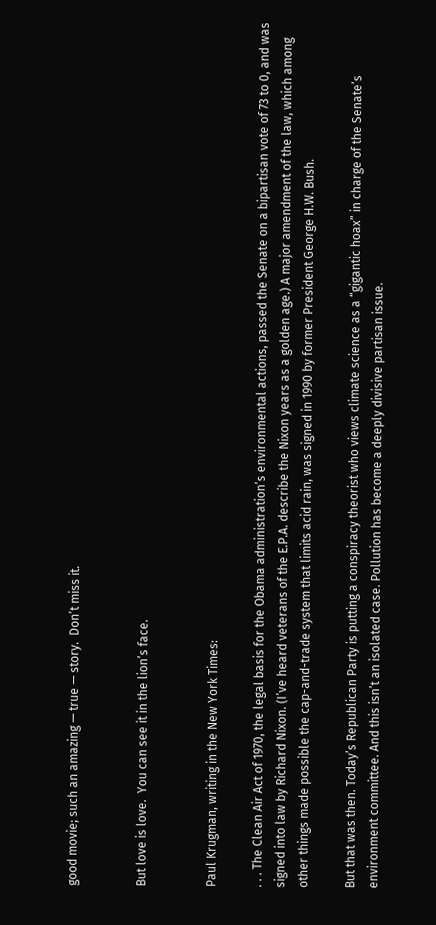good movie; such an amazing — true — story.  Don’t miss it.


But love is love.  You can see it in the lion’s face.


Paul Krugman, writing in the New York Times:

. . . The Clean Air Act of 1970, the legal basis for the Obama administration’s environmental actions, passed the Senate on a bipartisan vote of 73 to 0, and was signed into law by Richard Nixon. (I’ve heard veterans of the E.P.A. describe the Nixon years as a golden age.) A major amendment of the law, which among other things made possible the cap-and-trade system that limits acid rain, was signed in 1990 by former President George H.W. Bush.

But that was then. Today’s Republican Party is putting a conspiracy theorist who views climate science as a “gigantic hoax” in charge of the Senate’s environment committee. And this isn’t an isolated case. Pollution has become a deeply divisive partisan issue.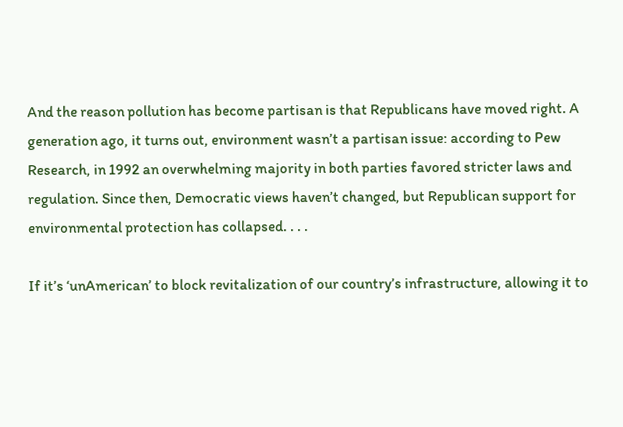And the reason pollution has become partisan is that Republicans have moved right. A generation ago, it turns out, environment wasn’t a partisan issue: according to Pew Research, in 1992 an overwhelming majority in both parties favored stricter laws and regulation. Since then, Democratic views haven’t changed, but Republican support for environmental protection has collapsed. . . .

If it’s ‘unAmerican’ to block revitalization of our country’s infrastructure, allowing it to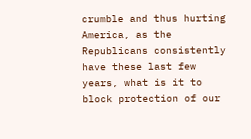crumble and thus hurting America, as the Republicans consistently have these last few years, what is it to block protection of our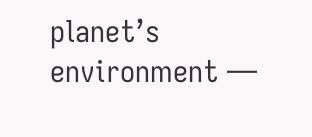planet’s environment —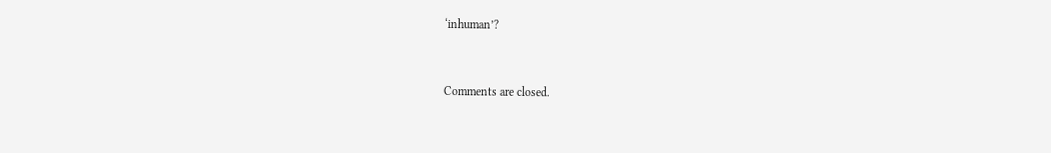‘inhuman’?


Comments are closed.